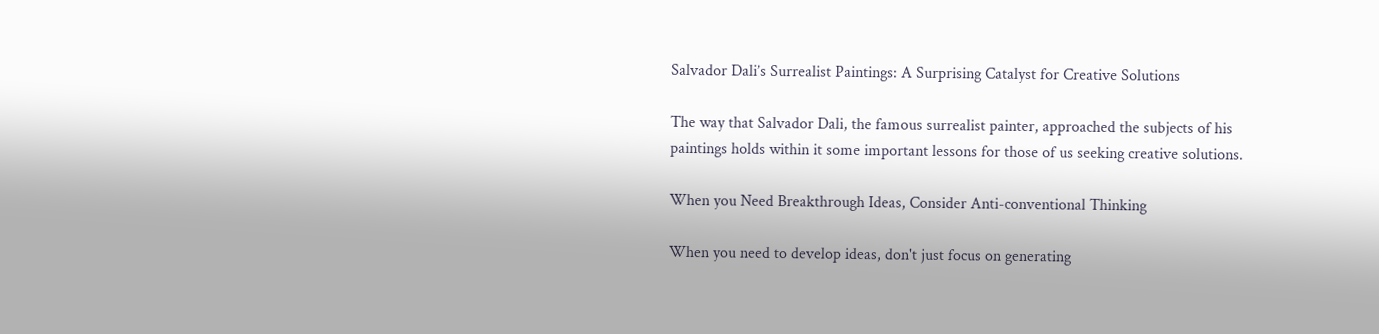Salvador Dali’s Surrealist Paintings: A Surprising Catalyst for Creative Solutions

The way that Salvador Dali, the famous surrealist painter, approached the subjects of his paintings holds within it some important lessons for those of us seeking creative solutions.

When you Need Breakthrough Ideas, Consider Anti-conventional Thinking

When you need to develop ideas, don't just focus on generating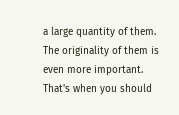a large quantity of them. The originality of them is even more important. That's when you should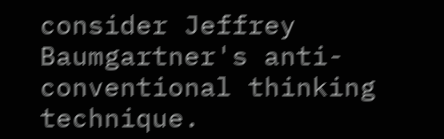consider Jeffrey Baumgartner's anti-conventional thinking technique.